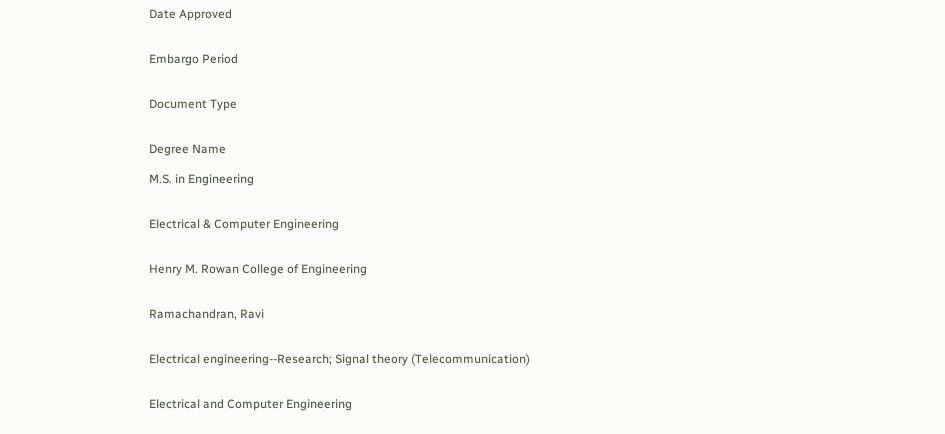Date Approved


Embargo Period


Document Type


Degree Name

M.S. in Engineering


Electrical & Computer Engineering


Henry M. Rowan College of Engineering


Ramachandran, Ravi


Electrical engineering--Research; Signal theory (Telecommunication)


Electrical and Computer Engineering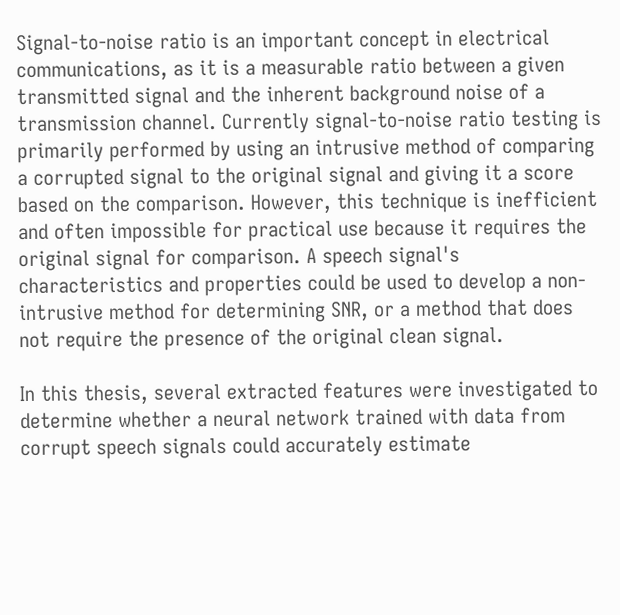Signal-to-noise ratio is an important concept in electrical communications, as it is a measurable ratio between a given transmitted signal and the inherent background noise of a transmission channel. Currently signal-to-noise ratio testing is primarily performed by using an intrusive method of comparing a corrupted signal to the original signal and giving it a score based on the comparison. However, this technique is inefficient and often impossible for practical use because it requires the original signal for comparison. A speech signal's characteristics and properties could be used to develop a non-intrusive method for determining SNR, or a method that does not require the presence of the original clean signal.

In this thesis, several extracted features were investigated to determine whether a neural network trained with data from corrupt speech signals could accurately estimate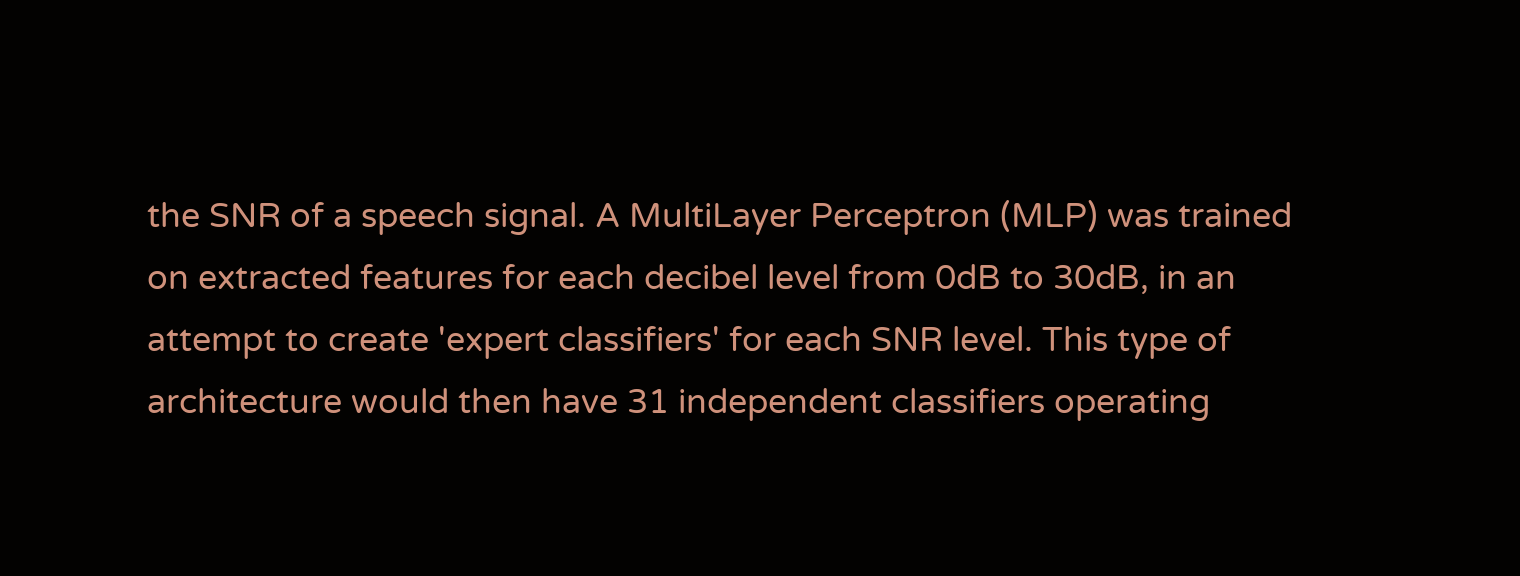the SNR of a speech signal. A MultiLayer Perceptron (MLP) was trained on extracted features for each decibel level from 0dB to 30dB, in an attempt to create 'expert classifiers' for each SNR level. This type of architecture would then have 31 independent classifiers operating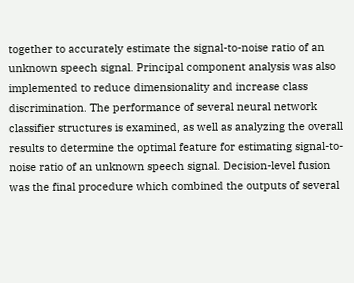together to accurately estimate the signal-to-noise ratio of an unknown speech signal. Principal component analysis was also implemented to reduce dimensionality and increase class discrimination. The performance of several neural network classifier structures is examined, as well as analyzing the overall results to determine the optimal feature for estimating signal-to-noise ratio of an unknown speech signal. Decision-level fusion was the final procedure which combined the outputs of several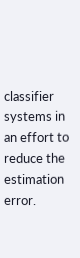classifier systems in an effort to reduce the estimation error.